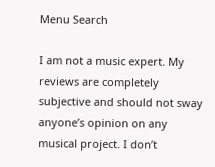Menu Search

I am not a music expert. My reviews are completely subjective and should not sway anyone’s opinion on any musical project. I don’t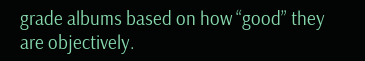grade albums based on how “good” they are objectively.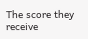The score they receive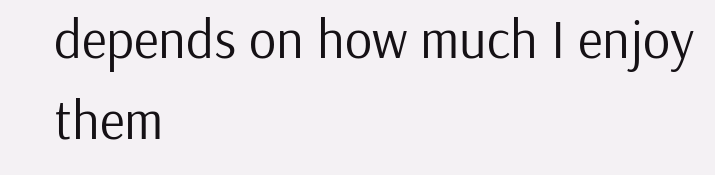depends on how much I enjoy them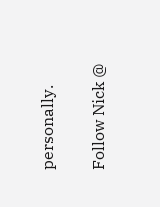personally.

Follow Nick @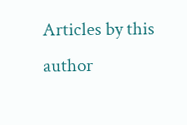Articles by this author